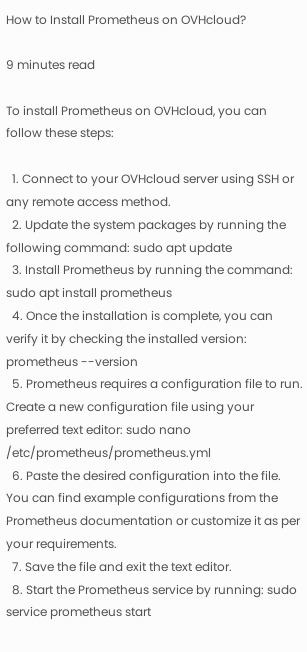How to Install Prometheus on OVHcloud?

9 minutes read

To install Prometheus on OVHcloud, you can follow these steps:

  1. Connect to your OVHcloud server using SSH or any remote access method.
  2. Update the system packages by running the following command: sudo apt update
  3. Install Prometheus by running the command: sudo apt install prometheus
  4. Once the installation is complete, you can verify it by checking the installed version: prometheus --version
  5. Prometheus requires a configuration file to run. Create a new configuration file using your preferred text editor: sudo nano /etc/prometheus/prometheus.yml
  6. Paste the desired configuration into the file. You can find example configurations from the Prometheus documentation or customize it as per your requirements.
  7. Save the file and exit the text editor.
  8. Start the Prometheus service by running: sudo service prometheus start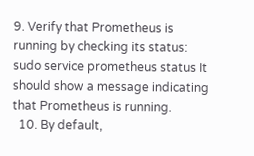9. Verify that Prometheus is running by checking its status: sudo service prometheus status It should show a message indicating that Prometheus is running.
  10. By default,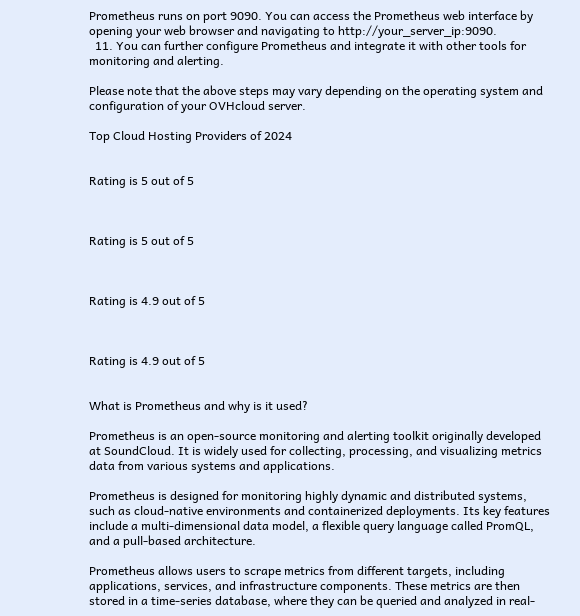Prometheus runs on port 9090. You can access the Prometheus web interface by opening your web browser and navigating to http://your_server_ip:9090.
  11. You can further configure Prometheus and integrate it with other tools for monitoring and alerting.

Please note that the above steps may vary depending on the operating system and configuration of your OVHcloud server.

Top Cloud Hosting Providers of 2024


Rating is 5 out of 5



Rating is 5 out of 5



Rating is 4.9 out of 5



Rating is 4.9 out of 5


What is Prometheus and why is it used?

Prometheus is an open-source monitoring and alerting toolkit originally developed at SoundCloud. It is widely used for collecting, processing, and visualizing metrics data from various systems and applications.

Prometheus is designed for monitoring highly dynamic and distributed systems, such as cloud-native environments and containerized deployments. Its key features include a multi-dimensional data model, a flexible query language called PromQL, and a pull-based architecture.

Prometheus allows users to scrape metrics from different targets, including applications, services, and infrastructure components. These metrics are then stored in a time-series database, where they can be queried and analyzed in real-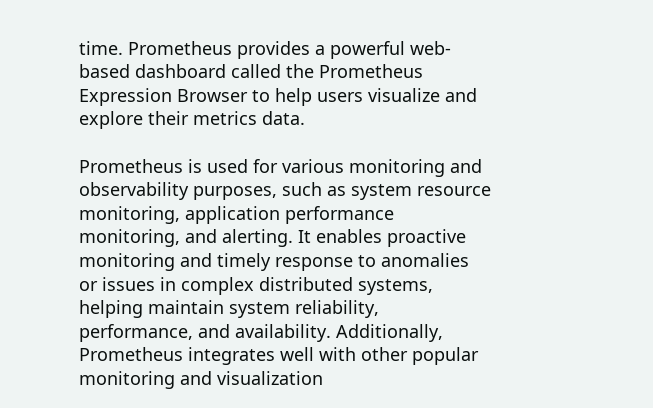time. Prometheus provides a powerful web-based dashboard called the Prometheus Expression Browser to help users visualize and explore their metrics data.

Prometheus is used for various monitoring and observability purposes, such as system resource monitoring, application performance monitoring, and alerting. It enables proactive monitoring and timely response to anomalies or issues in complex distributed systems, helping maintain system reliability, performance, and availability. Additionally, Prometheus integrates well with other popular monitoring and visualization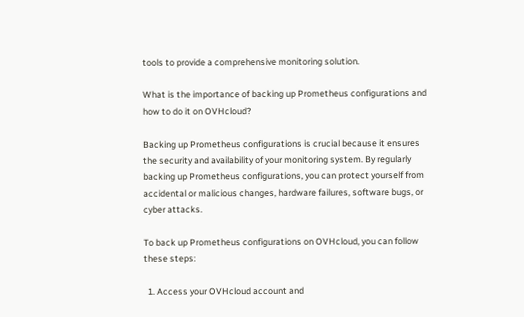tools to provide a comprehensive monitoring solution.

What is the importance of backing up Prometheus configurations and how to do it on OVHcloud?

Backing up Prometheus configurations is crucial because it ensures the security and availability of your monitoring system. By regularly backing up Prometheus configurations, you can protect yourself from accidental or malicious changes, hardware failures, software bugs, or cyber attacks.

To back up Prometheus configurations on OVHcloud, you can follow these steps:

  1. Access your OVHcloud account and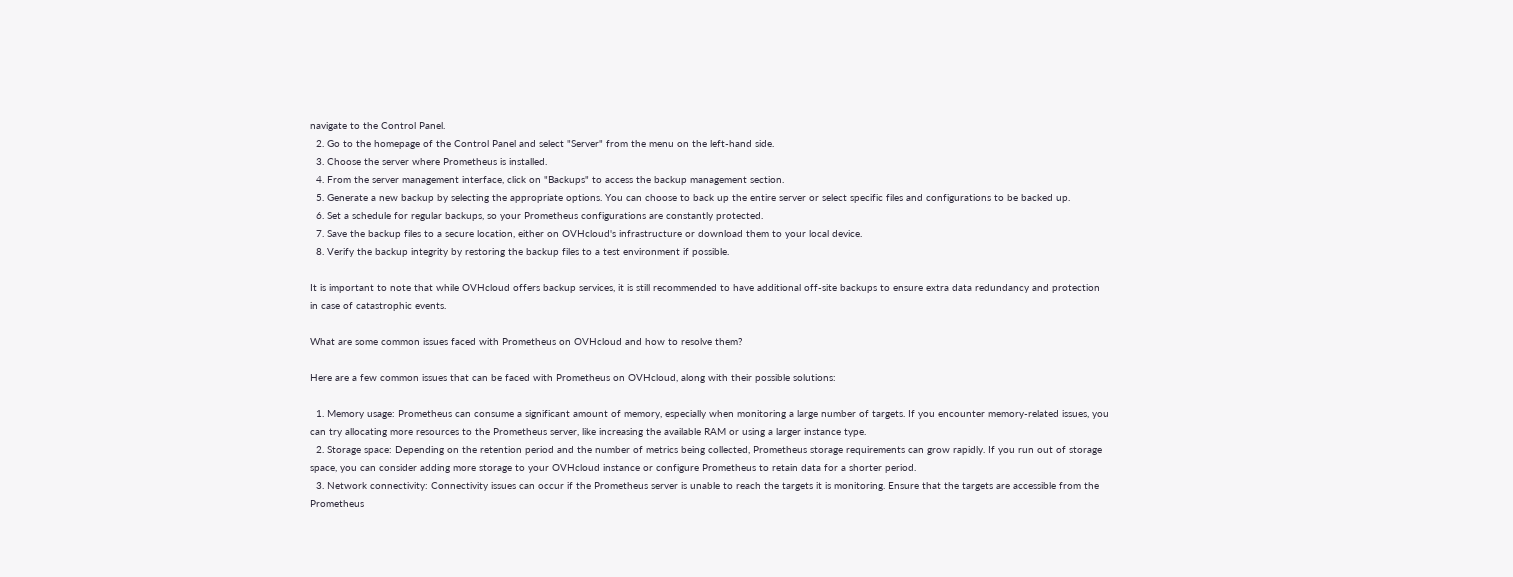navigate to the Control Panel.
  2. Go to the homepage of the Control Panel and select "Server" from the menu on the left-hand side.
  3. Choose the server where Prometheus is installed.
  4. From the server management interface, click on "Backups" to access the backup management section.
  5. Generate a new backup by selecting the appropriate options. You can choose to back up the entire server or select specific files and configurations to be backed up.
  6. Set a schedule for regular backups, so your Prometheus configurations are constantly protected.
  7. Save the backup files to a secure location, either on OVHcloud's infrastructure or download them to your local device.
  8. Verify the backup integrity by restoring the backup files to a test environment if possible.

It is important to note that while OVHcloud offers backup services, it is still recommended to have additional off-site backups to ensure extra data redundancy and protection in case of catastrophic events.

What are some common issues faced with Prometheus on OVHcloud and how to resolve them?

Here are a few common issues that can be faced with Prometheus on OVHcloud, along with their possible solutions:

  1. Memory usage: Prometheus can consume a significant amount of memory, especially when monitoring a large number of targets. If you encounter memory-related issues, you can try allocating more resources to the Prometheus server, like increasing the available RAM or using a larger instance type.
  2. Storage space: Depending on the retention period and the number of metrics being collected, Prometheus storage requirements can grow rapidly. If you run out of storage space, you can consider adding more storage to your OVHcloud instance or configure Prometheus to retain data for a shorter period.
  3. Network connectivity: Connectivity issues can occur if the Prometheus server is unable to reach the targets it is monitoring. Ensure that the targets are accessible from the Prometheus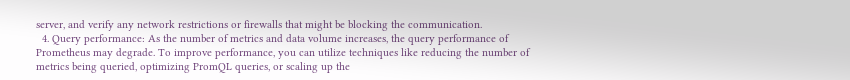server, and verify any network restrictions or firewalls that might be blocking the communication.
  4. Query performance: As the number of metrics and data volume increases, the query performance of Prometheus may degrade. To improve performance, you can utilize techniques like reducing the number of metrics being queried, optimizing PromQL queries, or scaling up the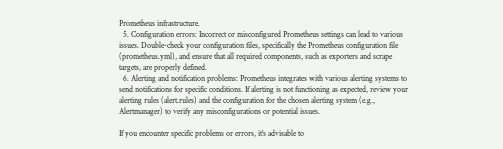Prometheus infrastructure.
  5. Configuration errors: Incorrect or misconfigured Prometheus settings can lead to various issues. Double-check your configuration files, specifically the Prometheus configuration file (prometheus.yml), and ensure that all required components, such as exporters and scrape targets, are properly defined.
  6. Alerting and notification problems: Prometheus integrates with various alerting systems to send notifications for specific conditions. If alerting is not functioning as expected, review your alerting rules (alert.rules) and the configuration for the chosen alerting system (e.g., Alertmanager) to verify any misconfigurations or potential issues.

If you encounter specific problems or errors, it's advisable to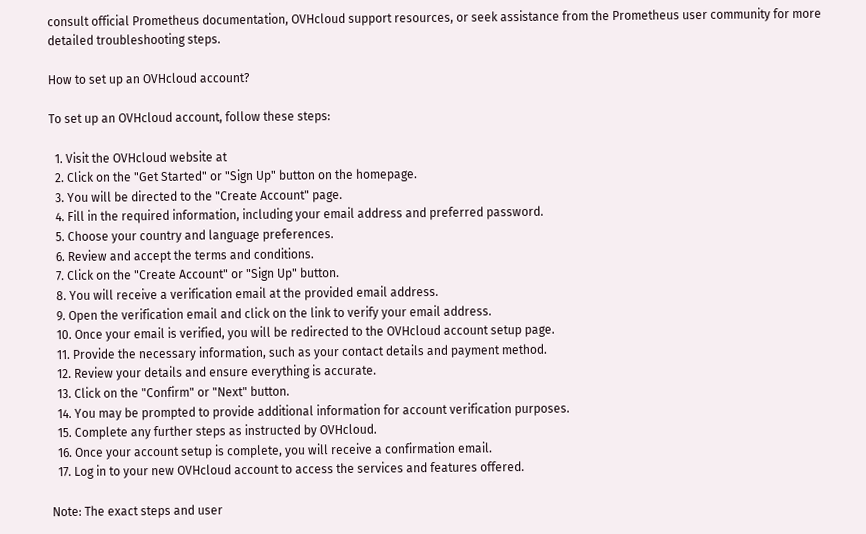consult official Prometheus documentation, OVHcloud support resources, or seek assistance from the Prometheus user community for more detailed troubleshooting steps.

How to set up an OVHcloud account?

To set up an OVHcloud account, follow these steps:

  1. Visit the OVHcloud website at
  2. Click on the "Get Started" or "Sign Up" button on the homepage.
  3. You will be directed to the "Create Account" page.
  4. Fill in the required information, including your email address and preferred password.
  5. Choose your country and language preferences.
  6. Review and accept the terms and conditions.
  7. Click on the "Create Account" or "Sign Up" button.
  8. You will receive a verification email at the provided email address.
  9. Open the verification email and click on the link to verify your email address.
  10. Once your email is verified, you will be redirected to the OVHcloud account setup page.
  11. Provide the necessary information, such as your contact details and payment method.
  12. Review your details and ensure everything is accurate.
  13. Click on the "Confirm" or "Next" button.
  14. You may be prompted to provide additional information for account verification purposes.
  15. Complete any further steps as instructed by OVHcloud.
  16. Once your account setup is complete, you will receive a confirmation email.
  17. Log in to your new OVHcloud account to access the services and features offered.

Note: The exact steps and user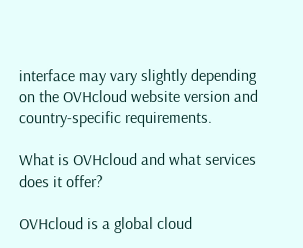interface may vary slightly depending on the OVHcloud website version and country-specific requirements.

What is OVHcloud and what services does it offer?

OVHcloud is a global cloud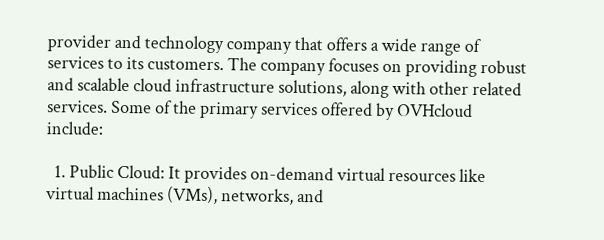provider and technology company that offers a wide range of services to its customers. The company focuses on providing robust and scalable cloud infrastructure solutions, along with other related services. Some of the primary services offered by OVHcloud include:

  1. Public Cloud: It provides on-demand virtual resources like virtual machines (VMs), networks, and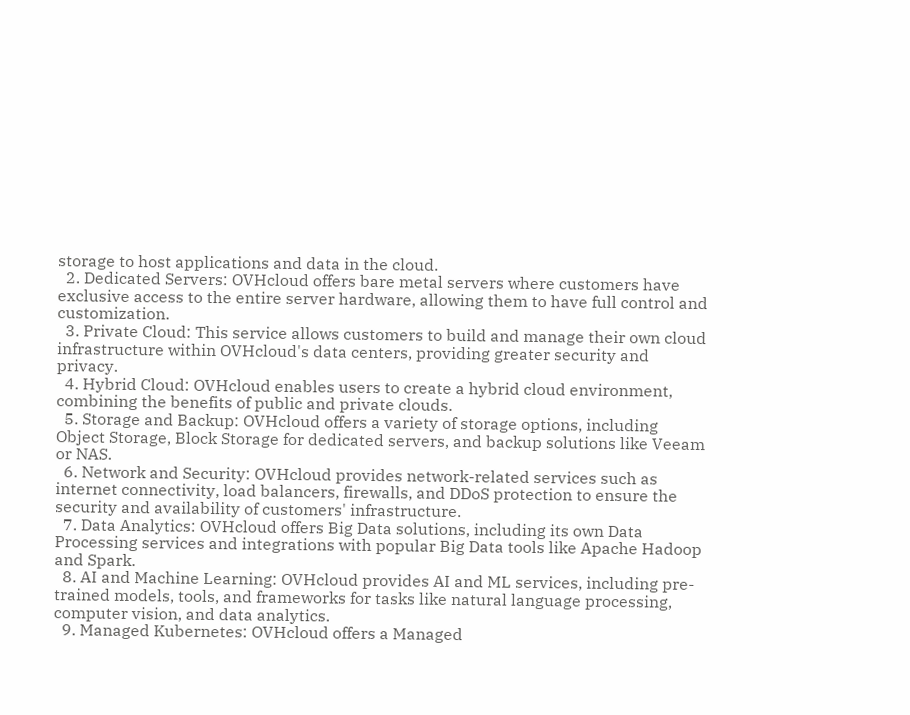storage to host applications and data in the cloud.
  2. Dedicated Servers: OVHcloud offers bare metal servers where customers have exclusive access to the entire server hardware, allowing them to have full control and customization.
  3. Private Cloud: This service allows customers to build and manage their own cloud infrastructure within OVHcloud's data centers, providing greater security and privacy.
  4. Hybrid Cloud: OVHcloud enables users to create a hybrid cloud environment, combining the benefits of public and private clouds.
  5. Storage and Backup: OVHcloud offers a variety of storage options, including Object Storage, Block Storage for dedicated servers, and backup solutions like Veeam or NAS.
  6. Network and Security: OVHcloud provides network-related services such as internet connectivity, load balancers, firewalls, and DDoS protection to ensure the security and availability of customers' infrastructure.
  7. Data Analytics: OVHcloud offers Big Data solutions, including its own Data Processing services and integrations with popular Big Data tools like Apache Hadoop and Spark.
  8. AI and Machine Learning: OVHcloud provides AI and ML services, including pre-trained models, tools, and frameworks for tasks like natural language processing, computer vision, and data analytics.
  9. Managed Kubernetes: OVHcloud offers a Managed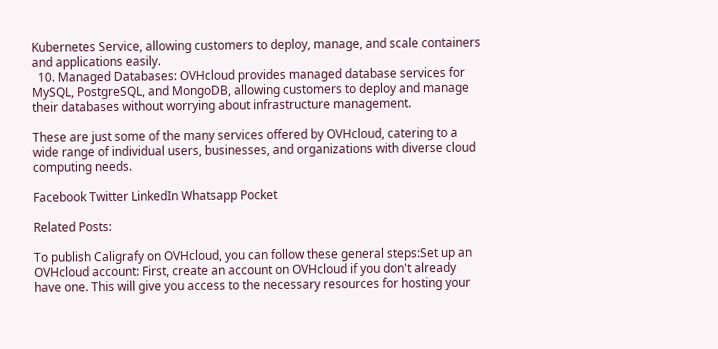Kubernetes Service, allowing customers to deploy, manage, and scale containers and applications easily.
  10. Managed Databases: OVHcloud provides managed database services for MySQL, PostgreSQL, and MongoDB, allowing customers to deploy and manage their databases without worrying about infrastructure management.

These are just some of the many services offered by OVHcloud, catering to a wide range of individual users, businesses, and organizations with diverse cloud computing needs.

Facebook Twitter LinkedIn Whatsapp Pocket

Related Posts:

To publish Caligrafy on OVHcloud, you can follow these general steps:Set up an OVHcloud account: First, create an account on OVHcloud if you don't already have one. This will give you access to the necessary resources for hosting your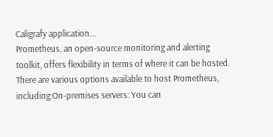Caligrafy application...
Prometheus, an open-source monitoring and alerting toolkit, offers flexibility in terms of where it can be hosted. There are various options available to host Prometheus, including:On-premises servers: You can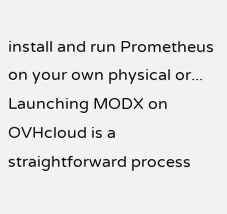install and run Prometheus on your own physical or...
Launching MODX on OVHcloud is a straightforward process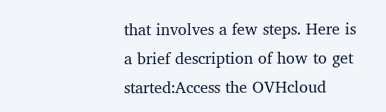that involves a few steps. Here is a brief description of how to get started:Access the OVHcloud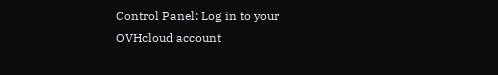Control Panel: Log in to your OVHcloud account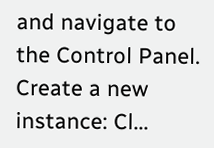and navigate to the Control Panel. Create a new instance: Cl...